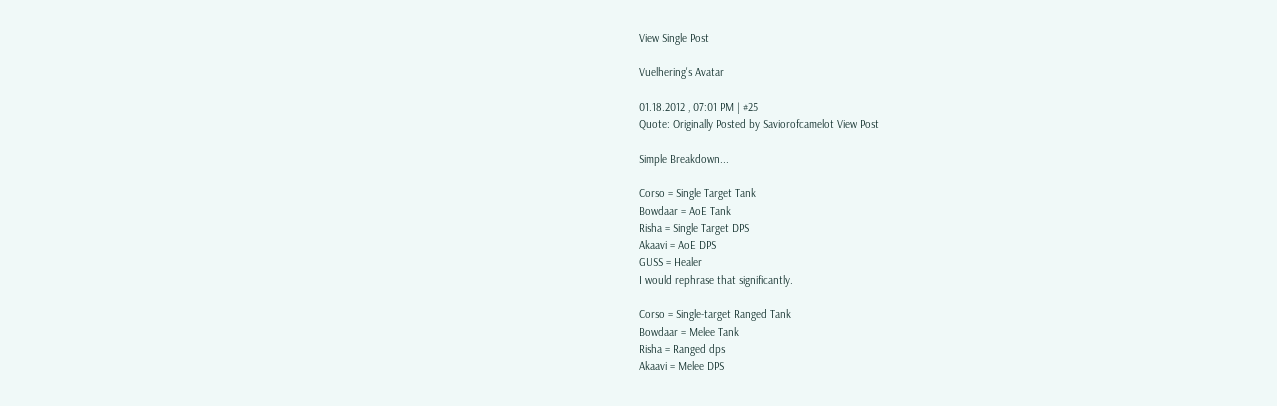View Single Post

Vuelhering's Avatar

01.18.2012 , 07:01 PM | #25
Quote: Originally Posted by Saviorofcamelot View Post

Simple Breakdown...

Corso = Single Target Tank
Bowdaar = AoE Tank
Risha = Single Target DPS
Akaavi = AoE DPS
GUSS = Healer
I would rephrase that significantly.

Corso = Single-target Ranged Tank
Bowdaar = Melee Tank
Risha = Ranged dps
Akaavi = Melee DPS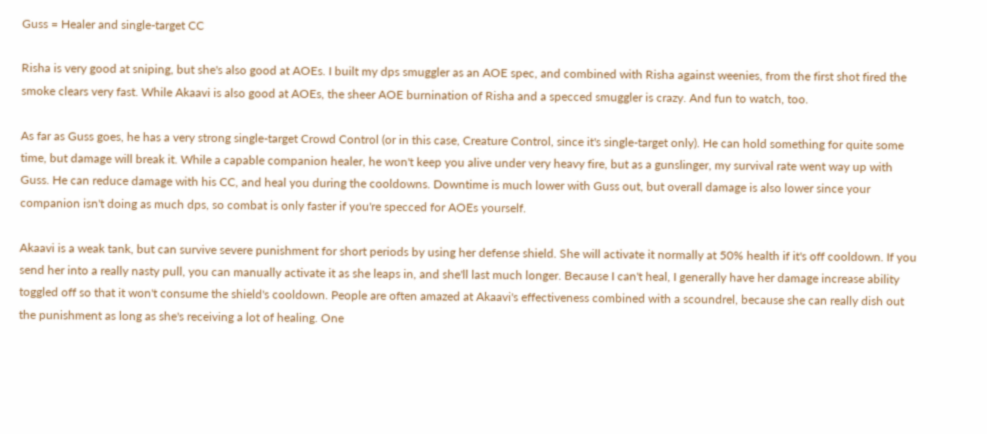Guss = Healer and single-target CC

Risha is very good at sniping, but she's also good at AOEs. I built my dps smuggler as an AOE spec, and combined with Risha against weenies, from the first shot fired the smoke clears very fast. While Akaavi is also good at AOEs, the sheer AOE burnination of Risha and a specced smuggler is crazy. And fun to watch, too.

As far as Guss goes, he has a very strong single-target Crowd Control (or in this case, Creature Control, since it's single-target only). He can hold something for quite some time, but damage will break it. While a capable companion healer, he won't keep you alive under very heavy fire, but as a gunslinger, my survival rate went way up with Guss. He can reduce damage with his CC, and heal you during the cooldowns. Downtime is much lower with Guss out, but overall damage is also lower since your companion isn't doing as much dps, so combat is only faster if you're specced for AOEs yourself.

Akaavi is a weak tank, but can survive severe punishment for short periods by using her defense shield. She will activate it normally at 50% health if it's off cooldown. If you send her into a really nasty pull, you can manually activate it as she leaps in, and she'll last much longer. Because I can't heal, I generally have her damage increase ability toggled off so that it won't consume the shield's cooldown. People are often amazed at Akaavi's effectiveness combined with a scoundrel, because she can really dish out the punishment as long as she's receiving a lot of healing. One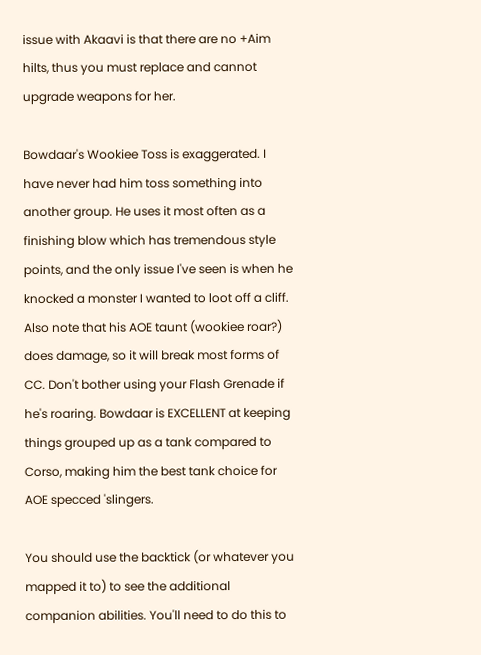issue with Akaavi is that there are no +Aim hilts, thus you must replace and cannot upgrade weapons for her.

Bowdaar's Wookiee Toss is exaggerated. I have never had him toss something into another group. He uses it most often as a finishing blow which has tremendous style points, and the only issue I've seen is when he knocked a monster I wanted to loot off a cliff. Also note that his AOE taunt (wookiee roar?) does damage, so it will break most forms of CC. Don't bother using your Flash Grenade if he's roaring. Bowdaar is EXCELLENT at keeping things grouped up as a tank compared to Corso, making him the best tank choice for AOE specced 'slingers.

You should use the backtick (or whatever you mapped it to) to see the additional companion abilities. You'll need to do this to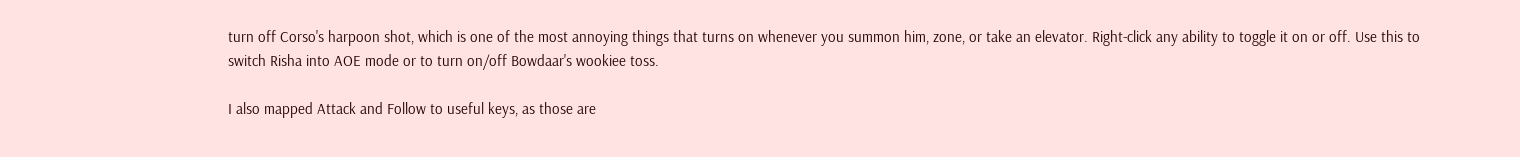turn off Corso's harpoon shot, which is one of the most annoying things that turns on whenever you summon him, zone, or take an elevator. Right-click any ability to toggle it on or off. Use this to switch Risha into AOE mode or to turn on/off Bowdaar's wookiee toss.

I also mapped Attack and Follow to useful keys, as those are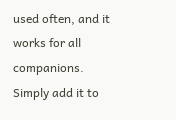used often, and it works for all companions. Simply add it to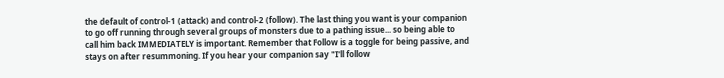the default of control-1 (attack) and control-2 (follow). The last thing you want is your companion to go off running through several groups of monsters due to a pathing issue... so being able to call him back IMMEDIATELY is important. Remember that Follow is a toggle for being passive, and stays on after resummoning. If you hear your companion say "I'll follow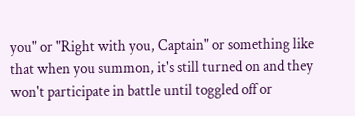you" or "Right with you, Captain" or something like that when you summon, it's still turned on and they won't participate in battle until toggled off or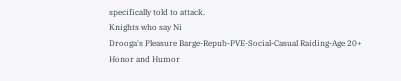specifically told to attack.
Knights who say Ni
Drooga's Pleasure Barge-Repub-PVE-Social-Casual Raiding-Age 20+
Honor and Humor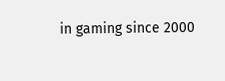in gaming since 2000